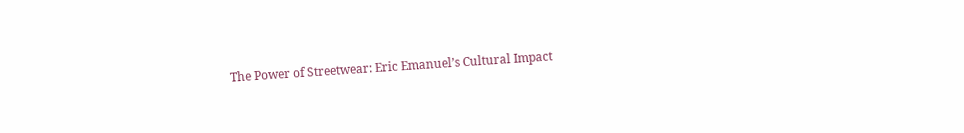The Power of Streetwear: Eric Emanuel’s Cultural Impact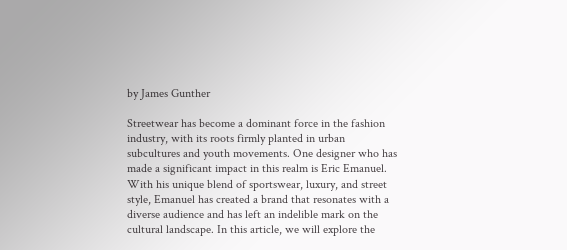by James Gunther

Streetwear has become a dominant force in the fashion industry, with its roots firmly planted in urban subcultures and youth movements. One designer who has made a significant impact in this realm is Eric Emanuel. With his unique blend of sportswear, luxury, and street style, Emanuel has created a brand that resonates with a diverse audience and has left an indelible mark on the cultural landscape. In this article, we will explore the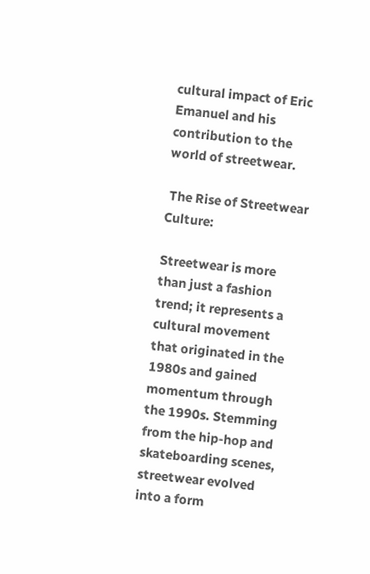cultural impact of Eric Emanuel and his contribution to the world of streetwear.

 The Rise of Streetwear Culture:

Streetwear is more than just a fashion trend; it represents a cultural movement that originated in the 1980s and gained momentum through the 1990s. Stemming from the hip-hop and skateboarding scenes, streetwear evolved into a form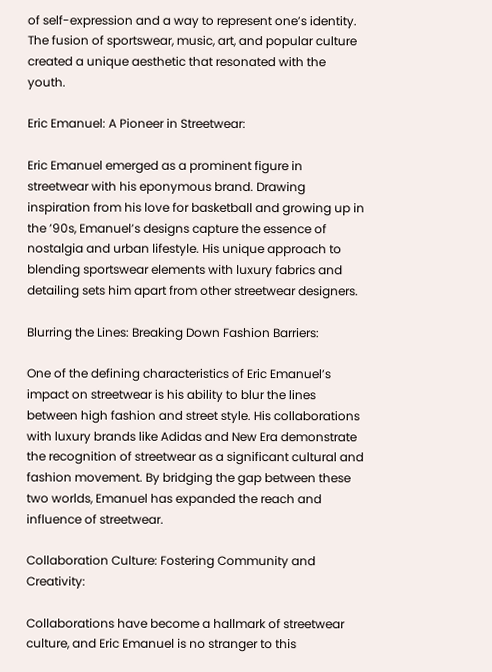of self-expression and a way to represent one’s identity. The fusion of sportswear, music, art, and popular culture created a unique aesthetic that resonated with the youth.

Eric Emanuel: A Pioneer in Streetwear:

Eric Emanuel emerged as a prominent figure in streetwear with his eponymous brand. Drawing inspiration from his love for basketball and growing up in the ’90s, Emanuel’s designs capture the essence of nostalgia and urban lifestyle. His unique approach to blending sportswear elements with luxury fabrics and detailing sets him apart from other streetwear designers.

Blurring the Lines: Breaking Down Fashion Barriers:

One of the defining characteristics of Eric Emanuel’s impact on streetwear is his ability to blur the lines between high fashion and street style. His collaborations with luxury brands like Adidas and New Era demonstrate the recognition of streetwear as a significant cultural and fashion movement. By bridging the gap between these two worlds, Emanuel has expanded the reach and influence of streetwear.

Collaboration Culture: Fostering Community and Creativity:

Collaborations have become a hallmark of streetwear culture, and Eric Emanuel is no stranger to this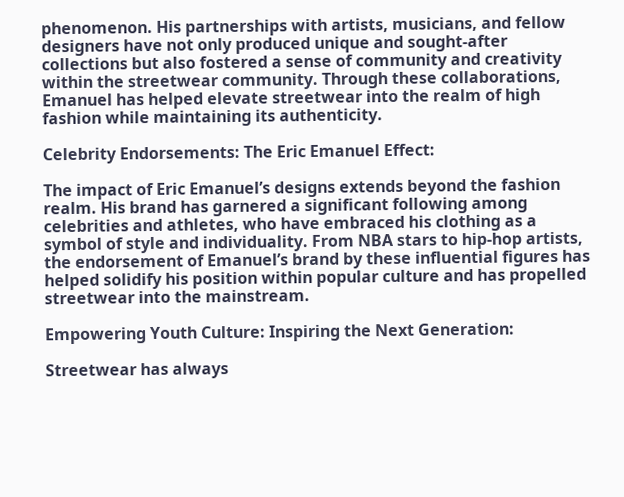phenomenon. His partnerships with artists, musicians, and fellow designers have not only produced unique and sought-after collections but also fostered a sense of community and creativity within the streetwear community. Through these collaborations, Emanuel has helped elevate streetwear into the realm of high fashion while maintaining its authenticity.

Celebrity Endorsements: The Eric Emanuel Effect:

The impact of Eric Emanuel’s designs extends beyond the fashion realm. His brand has garnered a significant following among celebrities and athletes, who have embraced his clothing as a symbol of style and individuality. From NBA stars to hip-hop artists, the endorsement of Emanuel’s brand by these influential figures has helped solidify his position within popular culture and has propelled streetwear into the mainstream.

Empowering Youth Culture: Inspiring the Next Generation:

Streetwear has always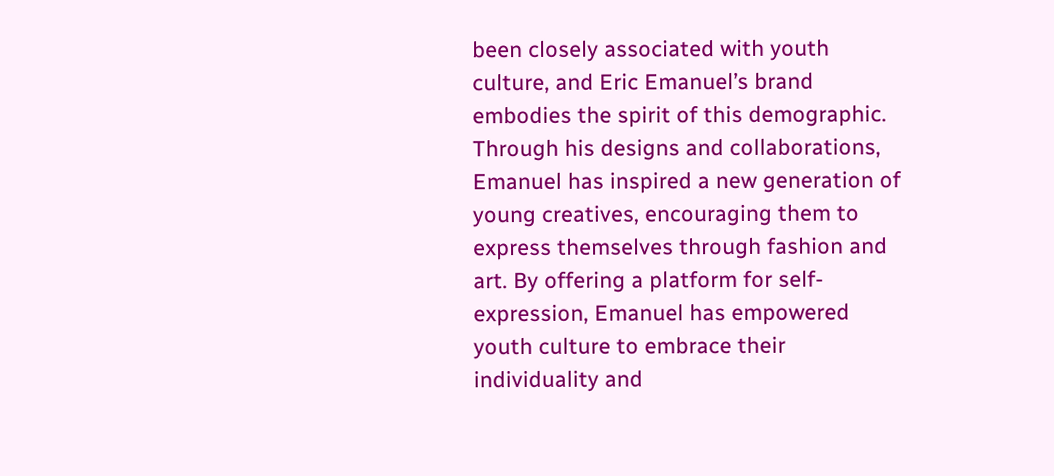been closely associated with youth culture, and Eric Emanuel’s brand embodies the spirit of this demographic. Through his designs and collaborations, Emanuel has inspired a new generation of young creatives, encouraging them to express themselves through fashion and art. By offering a platform for self-expression, Emanuel has empowered youth culture to embrace their individuality and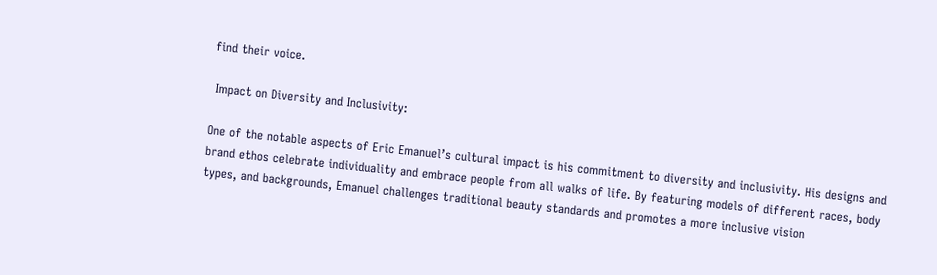find their voice.

 Impact on Diversity and Inclusivity:

One of the notable aspects of Eric Emanuel’s cultural impact is his commitment to diversity and inclusivity. His designs and brand ethos celebrate individuality and embrace people from all walks of life. By featuring models of different races, body types, and backgrounds, Emanuel challenges traditional beauty standards and promotes a more inclusive vision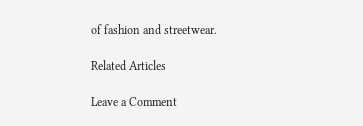of fashion and streetwear.

Related Articles

Leave a Comment